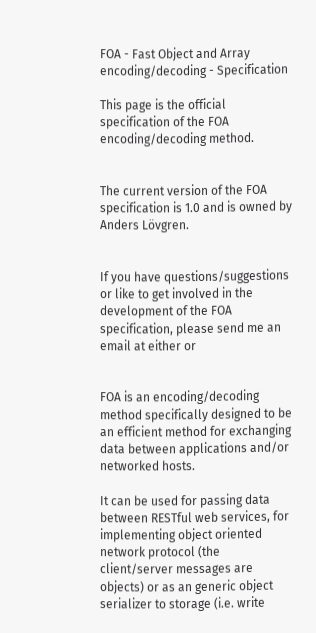FOA - Fast Object and Array encoding/decoding - Specification

This page is the official specification of the FOA encoding/decoding method.


The current version of the FOA specification is 1.0 and is owned by Anders Lövgren.


If you have questions/suggestions or like to get involved in the development of the FOA specification, please send me an email at either or


FOA is an encoding/decoding method specifically designed to be an efficient method for exchanging data between applications and/or networked hosts.

It can be used for passing data between RESTful web services, for implementing object oriented network protocol (the client/server messages are objects) or as an generic object serializer to storage (i.e. write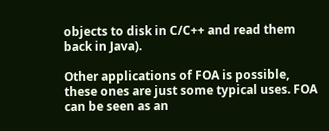objects to disk in C/C++ and read them back in Java).

Other applications of FOA is possible, these ones are just some typical uses. FOA can be seen as an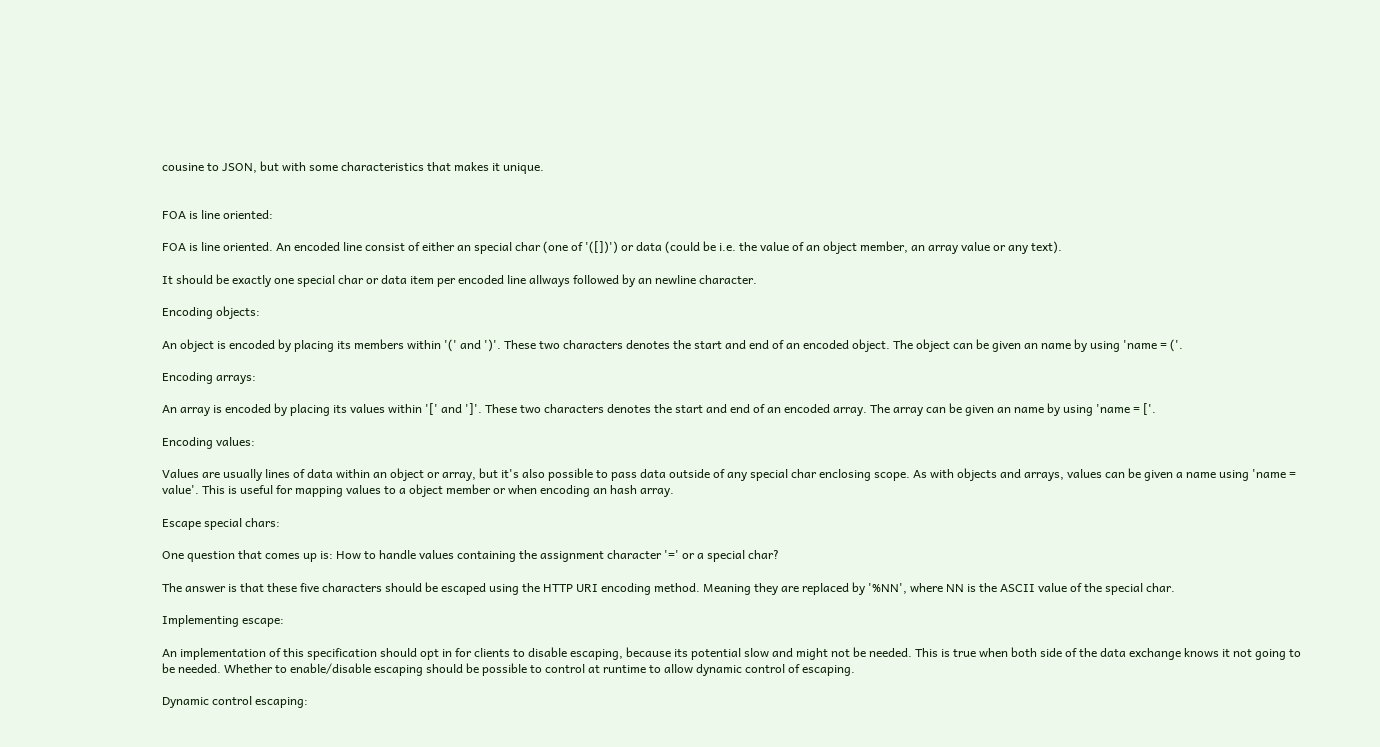cousine to JSON, but with some characteristics that makes it unique.


FOA is line oriented:

FOA is line oriented. An encoded line consist of either an special char (one of '([])') or data (could be i.e. the value of an object member, an array value or any text).

It should be exactly one special char or data item per encoded line allways followed by an newline character.

Encoding objects:

An object is encoded by placing its members within '(' and ')'. These two characters denotes the start and end of an encoded object. The object can be given an name by using 'name = ('.

Encoding arrays:

An array is encoded by placing its values within '[' and ']'. These two characters denotes the start and end of an encoded array. The array can be given an name by using 'name = ['.

Encoding values:

Values are usually lines of data within an object or array, but it's also possible to pass data outside of any special char enclosing scope. As with objects and arrays, values can be given a name using 'name = value'. This is useful for mapping values to a object member or when encoding an hash array.

Escape special chars:

One question that comes up is: How to handle values containing the assignment character '=' or a special char?

The answer is that these five characters should be escaped using the HTTP URI encoding method. Meaning they are replaced by '%NN', where NN is the ASCII value of the special char.

Implementing escape:

An implementation of this specification should opt in for clients to disable escaping, because its potential slow and might not be needed. This is true when both side of the data exchange knows it not going to be needed. Whether to enable/disable escaping should be possible to control at runtime to allow dynamic control of escaping.

Dynamic control escaping: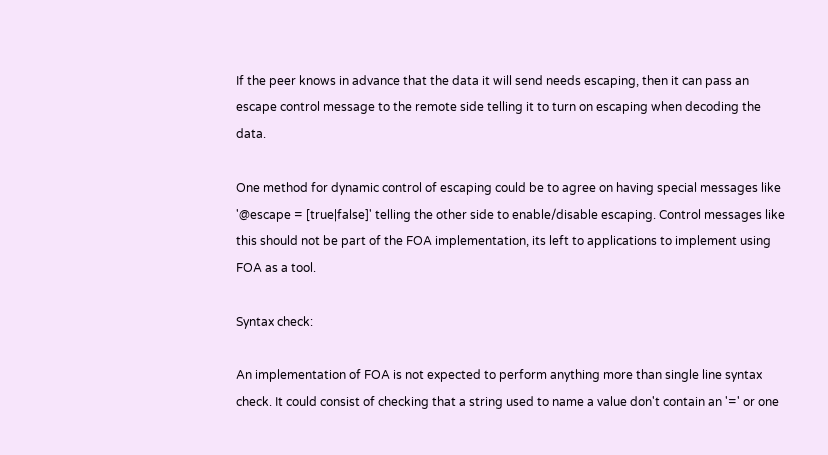If the peer knows in advance that the data it will send needs escaping, then it can pass an escape control message to the remote side telling it to turn on escaping when decoding the data.

One method for dynamic control of escaping could be to agree on having special messages like '@escape = [true|false]' telling the other side to enable/disable escaping. Control messages like this should not be part of the FOA implementation, its left to applications to implement using FOA as a tool.

Syntax check:

An implementation of FOA is not expected to perform anything more than single line syntax check. It could consist of checking that a string used to name a value don't contain an '=' or one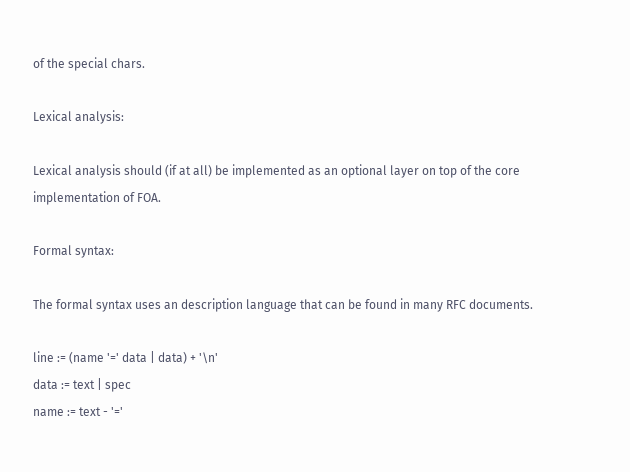of the special chars.

Lexical analysis:

Lexical analysis should (if at all) be implemented as an optional layer on top of the core implementation of FOA.

Formal syntax:

The formal syntax uses an description language that can be found in many RFC documents.

line := (name '=' data | data) + '\n'
data := text | spec
name := text - '='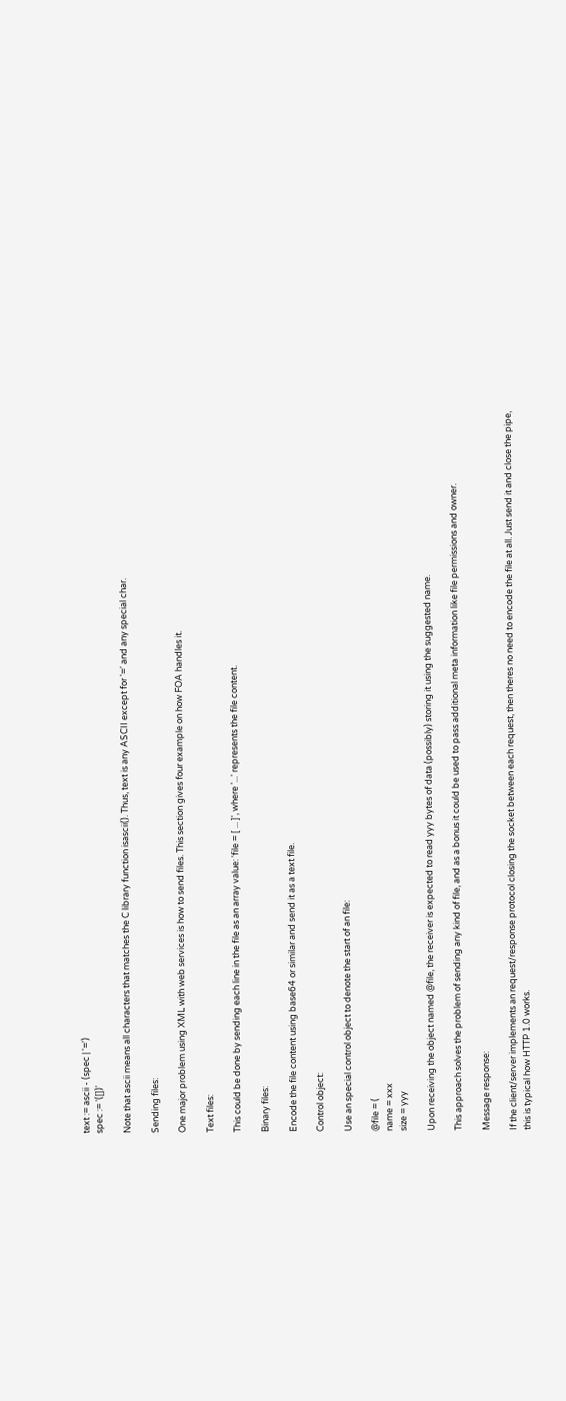text := ascii - (spec | '=')
spec := '([])'

Note that ascii means all characters that matches the C library function isascii(). Thus, text is any ASCII except for '=' and any special char.

Sending files:

One major problem using XML with web services is how to send files. This section gives four example on how FOA handles it.

Text files:

This could be done by sending each line in the file as an array value: 'file = [ ... ]', where '...' represents the file content.

Binary files:

Encode the file content using base64 or similar and send it as a text file.

Control object:

Use an special control object to denote the start of an file:

@file = (
name = xxx
size = yyy

Upon receiving the object named @file, the receiver is expected to read yyy bytes of data (possibly) storing it using the suggested name.

This approach solves the problem of sending any kind of file, and as a bonus it could be used to pass additional meta information like file permissions and owner.

Message response:

If the client/server implements an request/response protocol closing the socket between each request, then theres no need to encode the file at all. Just send it and close the pipe, this is typical how HTTP 1.0 works.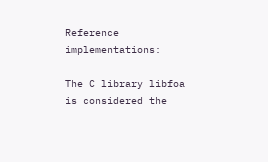Reference implementations:

The C library libfoa is considered the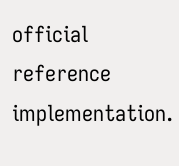official reference implementation.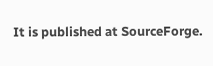It is published at SourceForge.